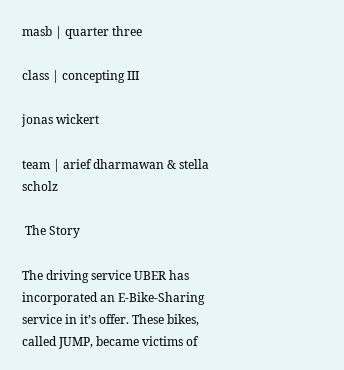masb | quarter three

class | concepting III

jonas wickert

team | arief dharmawan & stella scholz

 The Story

The driving service UBER has incorporated an E-Bike-Sharing service in it’s offer. These bikes, called JUMP, became victims of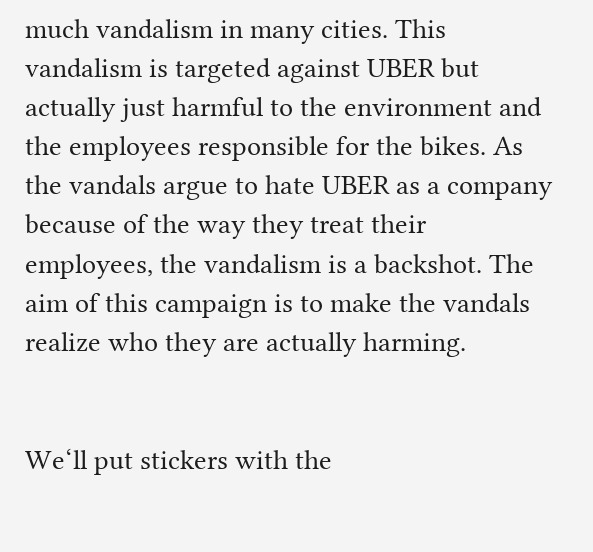much vandalism in many cities. This vandalism is targeted against UBER but actually just harmful to the environment and the employees responsible for the bikes. As the vandals argue to hate UBER as a company because of the way they treat their employees, the vandalism is a backshot. The aim of this campaign is to make the vandals realize who they are actually harming.


We‘ll put stickers with the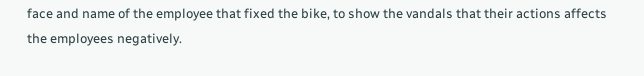face and name of the employee that fixed the bike, to show the vandals that their actions affects the employees negatively.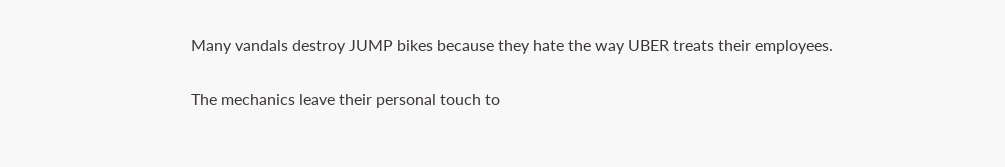Many vandals destroy JUMP bikes because they hate the way UBER treats their employees.

The mechanics leave their personal touch to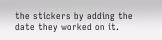the stickers by adding the date they worked on it.